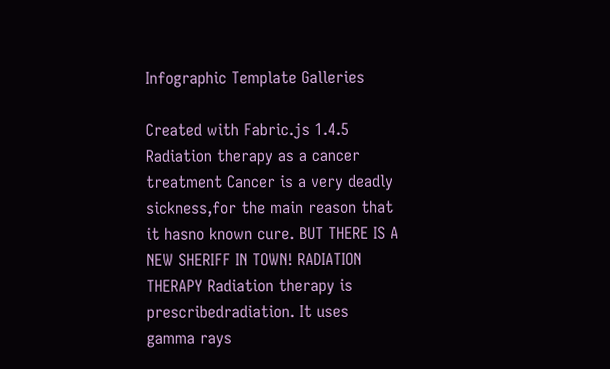Infographic Template Galleries

Created with Fabric.js 1.4.5 Radiation therapy as a cancer treatment Cancer is a very deadly sickness,for the main reason that it hasno known cure. BUT THERE IS A NEW SHERIFF IN TOWN! RADIATION THERAPY Radiation therapy is prescribedradiation. It uses gamma rays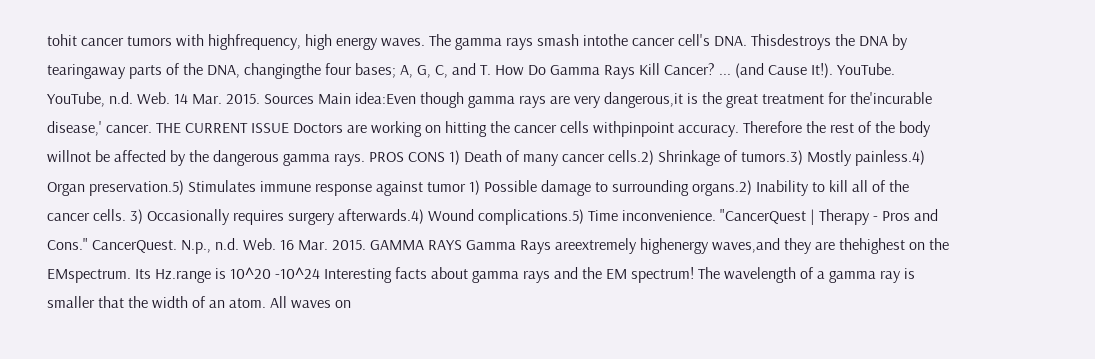tohit cancer tumors with highfrequency, high energy waves. The gamma rays smash intothe cancer cell's DNA. Thisdestroys the DNA by tearingaway parts of the DNA, changingthe four bases; A, G, C, and T. How Do Gamma Rays Kill Cancer? ... (and Cause It!). YouTube. YouTube, n.d. Web. 14 Mar. 2015. Sources Main idea:Even though gamma rays are very dangerous,it is the great treatment for the'incurable disease,' cancer. THE CURRENT ISSUE Doctors are working on hitting the cancer cells withpinpoint accuracy. Therefore the rest of the body willnot be affected by the dangerous gamma rays. PROS CONS 1) Death of many cancer cells.2) Shrinkage of tumors.3) Mostly painless.4) Organ preservation.5) Stimulates immune response against tumor 1) Possible damage to surrounding organs.2) Inability to kill all of the cancer cells. 3) Occasionally requires surgery afterwards.4) Wound complications.5) Time inconvenience. "CancerQuest | Therapy - Pros and Cons." CancerQuest. N.p., n.d. Web. 16 Mar. 2015. GAMMA RAYS Gamma Rays areextremely highenergy waves,and they are thehighest on the EMspectrum. Its Hz.range is 10^20 -10^24 Interesting facts about gamma rays and the EM spectrum! The wavelength of a gamma ray is smaller that the width of an atom. All waves on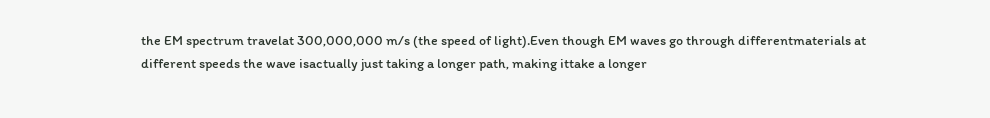the EM spectrum travelat 300,000,000 m/s (the speed of light).Even though EM waves go through differentmaterials at different speeds the wave isactually just taking a longer path, making ittake a longer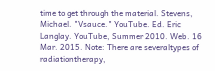time to get through the material. Stevens, Michael. "Vsauce." YouTube. Ed. Eric Langlay. YouTube, Summer 2010. Web. 16 Mar. 2015. Note: There are severaltypes of radiationtherapy,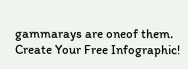gammarays are oneof them.
Create Your Free Infographic!